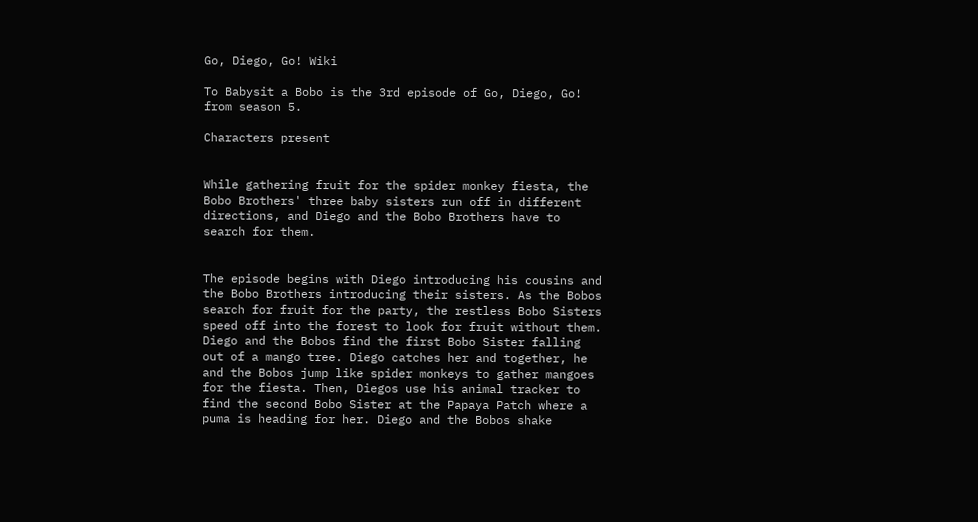Go, Diego, Go! Wiki

To Babysit a Bobo is the 3rd episode of Go, Diego, Go! from season 5.

Characters present


While gathering fruit for the spider monkey fiesta, the Bobo Brothers' three baby sisters run off in different directions, and Diego and the Bobo Brothers have to search for them.


The episode begins with Diego introducing his cousins and the Bobo Brothers introducing their sisters. As the Bobos search for fruit for the party, the restless Bobo Sisters speed off into the forest to look for fruit without them. Diego and the Bobos find the first Bobo Sister falling out of a mango tree. Diego catches her and together, he and the Bobos jump like spider monkeys to gather mangoes for the fiesta. Then, Diegos use his animal tracker to find the second Bobo Sister at the Papaya Patch where a puma is heading for her. Diego and the Bobos shake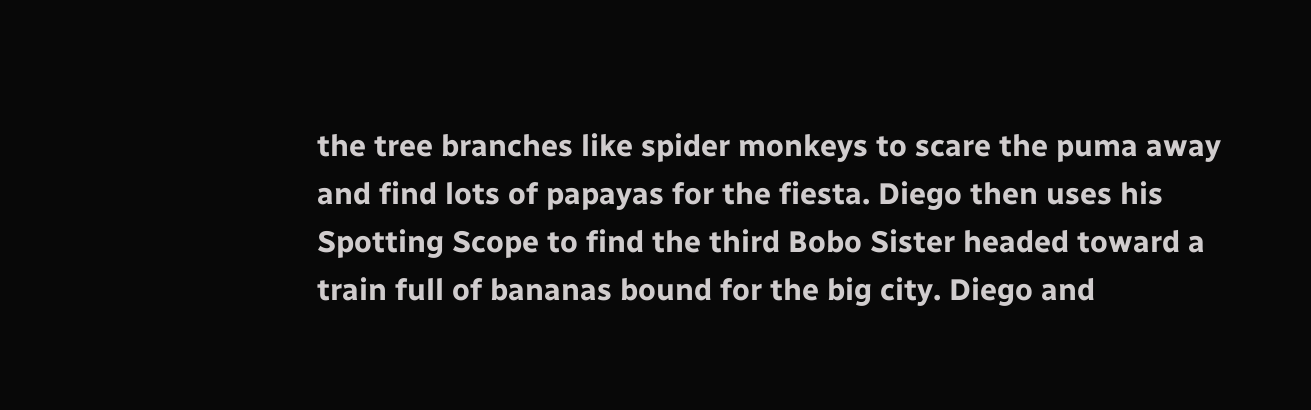the tree branches like spider monkeys to scare the puma away and find lots of papayas for the fiesta. Diego then uses his Spotting Scope to find the third Bobo Sister headed toward a train full of bananas bound for the big city. Diego and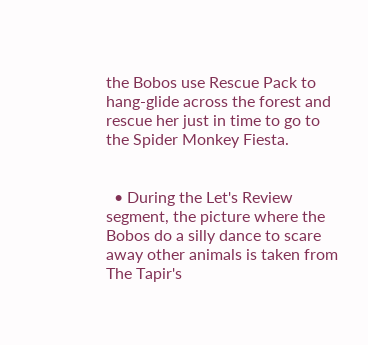the Bobos use Rescue Pack to hang-glide across the forest and rescue her just in time to go to the Spider Monkey Fiesta.


  • During the Let's Review segment, the picture where the Bobos do a silly dance to scare away other animals is taken from The Tapir's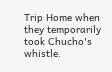Trip Home when they temporarily took Chucho's whistle.